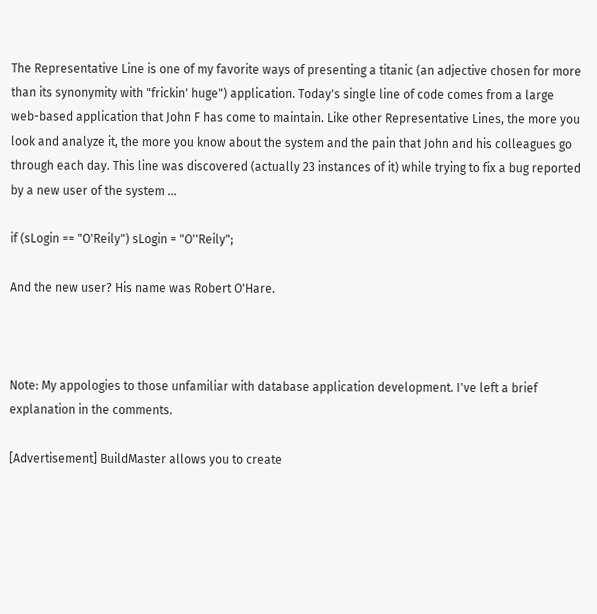The Representative Line is one of my favorite ways of presenting a titanic (an adjective chosen for more than its synonymity with "frickin' huge") application. Today's single line of code comes from a large web-based application that John F has come to maintain. Like other Representative Lines, the more you look and analyze it, the more you know about the system and the pain that John and his colleagues go through each day. This line was discovered (actually 23 instances of it) while trying to fix a bug reported by a new user of the system ...

if (sLogin == "O'Reily") sLogin = "O''Reily";

And the new user? His name was Robert O'Hare.



Note: My appologies to those unfamiliar with database application development. I've left a brief explanation in the comments.

[Advertisement] BuildMaster allows you to create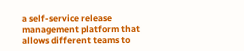a self-service release management platform that allows different teams to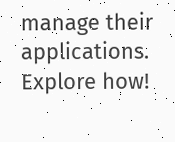manage their applications. Explore how!